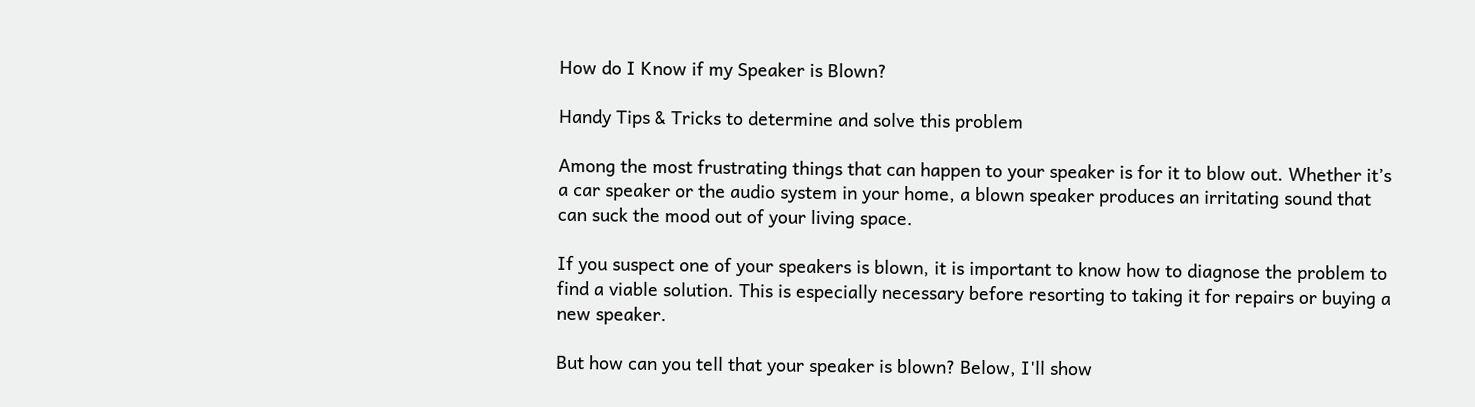How do I Know if my Speaker is Blown?

Handy Tips & Tricks to determine and solve this problem

Among the most frustrating things that can happen to your speaker is for it to blow out. Whether it’s a car speaker or the audio system in your home, a blown speaker produces an irritating sound that can suck the mood out of your living space.

If you suspect one of your speakers is blown, it is important to know how to diagnose the problem to find a viable solution. This is especially necessary before resorting to taking it for repairs or buying a new speaker.

But how can you tell that your speaker is blown? Below, I'll show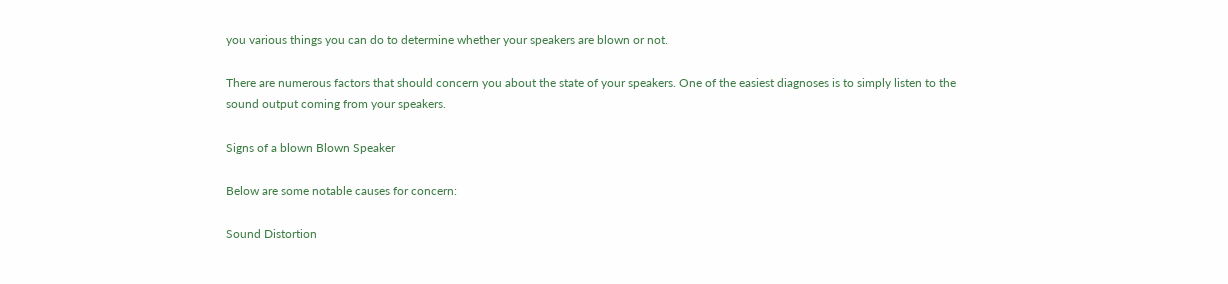you various things you can do to determine whether your speakers are blown or not.

There are numerous factors that should concern you about the state of your speakers. One of the easiest diagnoses is to simply listen to the sound output coming from your speakers.

Signs of a blown Blown Speaker

Below are some notable causes for concern:

Sound Distortion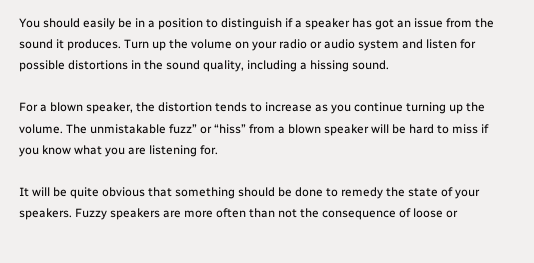You should easily be in a position to distinguish if a speaker has got an issue from the sound it produces. Turn up the volume on your radio or audio system and listen for possible distortions in the sound quality, including a hissing sound.

For a blown speaker, the distortion tends to increase as you continue turning up the volume. The unmistakable fuzz” or “hiss” from a blown speaker will be hard to miss if you know what you are listening for.

It will be quite obvious that something should be done to remedy the state of your speakers. Fuzzy speakers are more often than not the consequence of loose or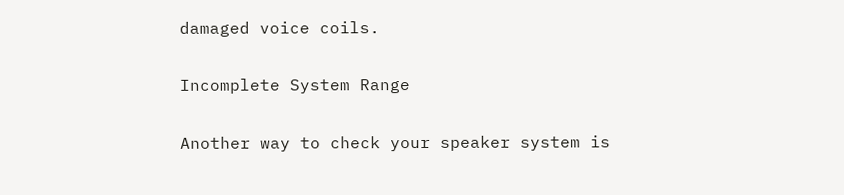damaged voice coils.

Incomplete System Range

Another way to check your speaker system is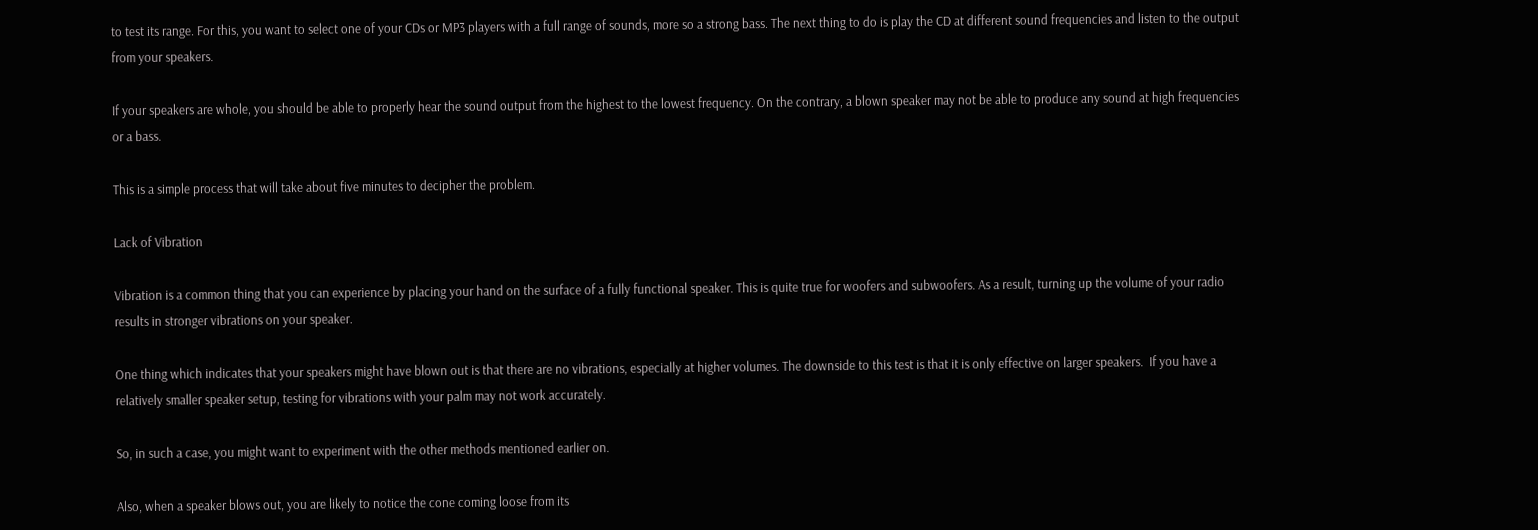to test its range. For this, you want to select one of your CDs or MP3 players with a full range of sounds, more so a strong bass. The next thing to do is play the CD at different sound frequencies and listen to the output from your speakers.

If your speakers are whole, you should be able to properly hear the sound output from the highest to the lowest frequency. On the contrary, a blown speaker may not be able to produce any sound at high frequencies or a bass.

This is a simple process that will take about five minutes to decipher the problem.

Lack of Vibration

Vibration is a common thing that you can experience by placing your hand on the surface of a fully functional speaker. This is quite true for woofers and subwoofers. As a result, turning up the volume of your radio results in stronger vibrations on your speaker.

One thing which indicates that your speakers might have blown out is that there are no vibrations, especially at higher volumes. The downside to this test is that it is only effective on larger speakers.  If you have a relatively smaller speaker setup, testing for vibrations with your palm may not work accurately.

So, in such a case, you might want to experiment with the other methods mentioned earlier on.

Also, when a speaker blows out, you are likely to notice the cone coming loose from its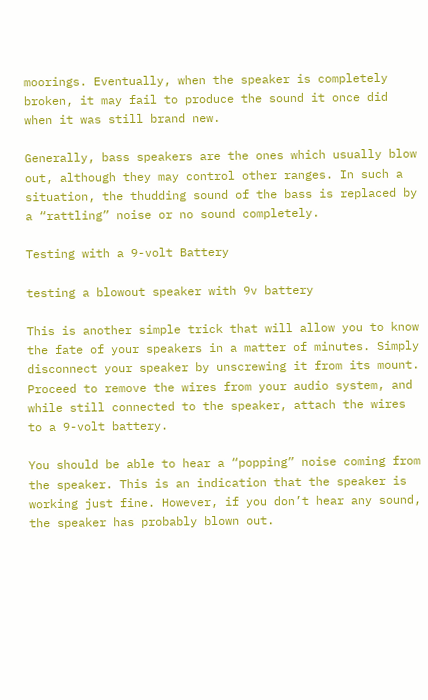moorings. Eventually, when the speaker is completely broken, it may fail to produce the sound it once did when it was still brand new.

Generally, bass speakers are the ones which usually blow out, although they may control other ranges. In such a situation, the thudding sound of the bass is replaced by a “rattling” noise or no sound completely.

Testing with a 9-volt Battery

testing a blowout speaker with 9v battery

This is another simple trick that will allow you to know the fate of your speakers in a matter of minutes. Simply disconnect your speaker by unscrewing it from its mount. Proceed to remove the wires from your audio system, and while still connected to the speaker, attach the wires to a 9-volt battery.

You should be able to hear a “popping” noise coming from the speaker. This is an indication that the speaker is working just fine. However, if you don’t hear any sound, the speaker has probably blown out.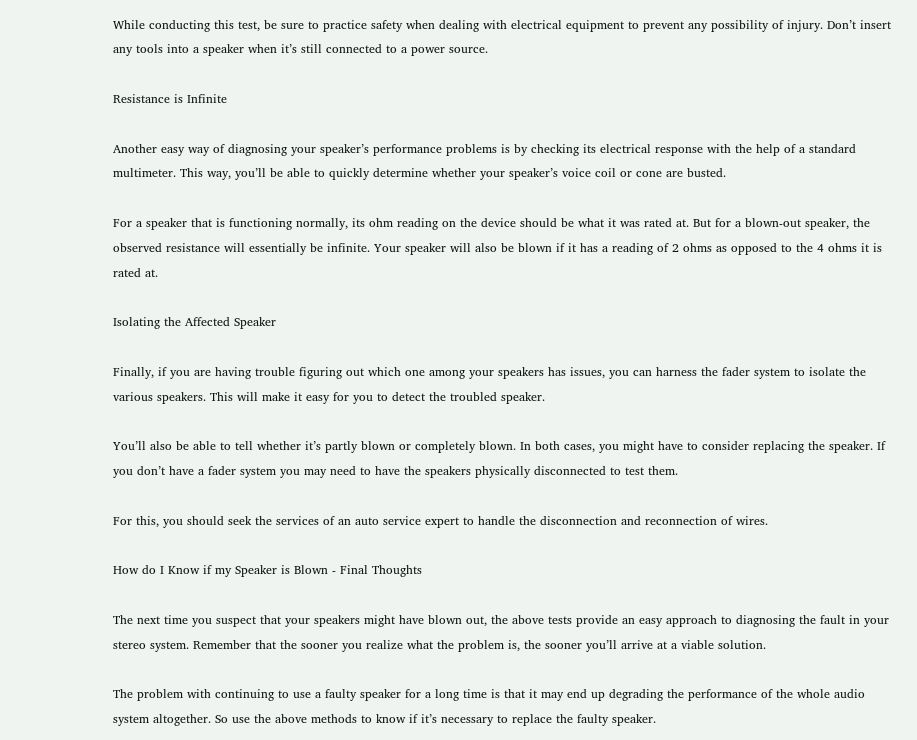While conducting this test, be sure to practice safety when dealing with electrical equipment to prevent any possibility of injury. Don’t insert any tools into a speaker when it’s still connected to a power source.

Resistance is Infinite

Another easy way of diagnosing your speaker’s performance problems is by checking its electrical response with the help of a standard multimeter. This way, you’ll be able to quickly determine whether your speaker’s voice coil or cone are busted.

For a speaker that is functioning normally, its ohm reading on the device should be what it was rated at. But for a blown-out speaker, the observed resistance will essentially be infinite. Your speaker will also be blown if it has a reading of 2 ohms as opposed to the 4 ohms it is rated at.

Isolating the Affected Speaker

Finally, if you are having trouble figuring out which one among your speakers has issues, you can harness the fader system to isolate the various speakers. This will make it easy for you to detect the troubled speaker.

You’ll also be able to tell whether it’s partly blown or completely blown. In both cases, you might have to consider replacing the speaker. If you don’t have a fader system you may need to have the speakers physically disconnected to test them.

For this, you should seek the services of an auto service expert to handle the disconnection and reconnection of wires.

How do I Know if my Speaker is Blown - Final Thoughts

The next time you suspect that your speakers might have blown out, the above tests provide an easy approach to diagnosing the fault in your stereo system. Remember that the sooner you realize what the problem is, the sooner you’ll arrive at a viable solution.

The problem with continuing to use a faulty speaker for a long time is that it may end up degrading the performance of the whole audio system altogether. So use the above methods to know if it’s necessary to replace the faulty speaker.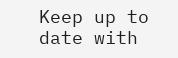Keep up to date with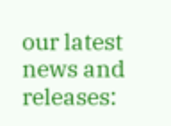our latest news and releases: